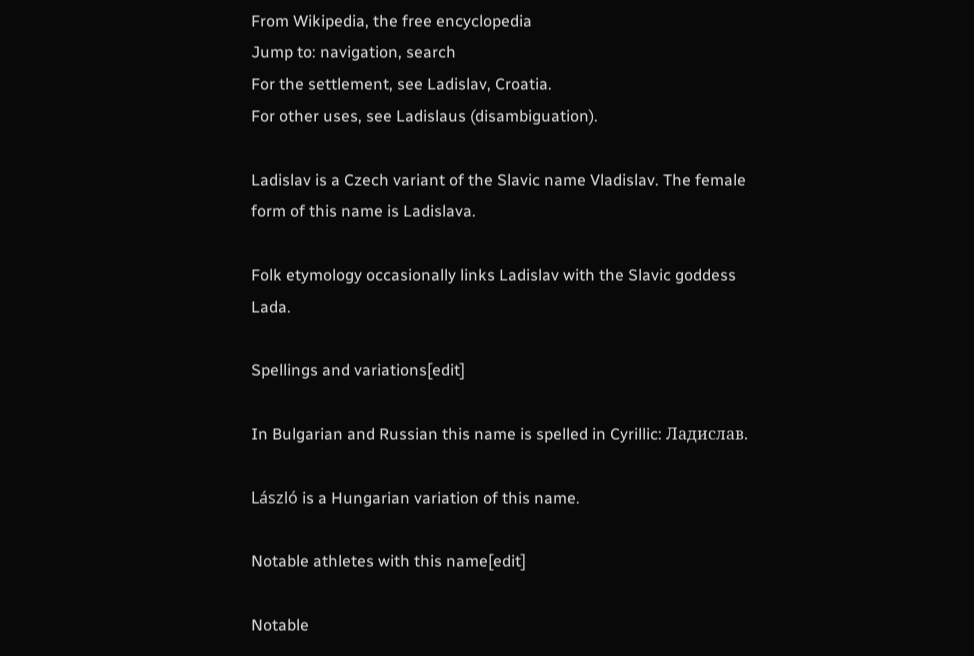From Wikipedia, the free encyclopedia
Jump to: navigation, search
For the settlement, see Ladislav, Croatia.
For other uses, see Ladislaus (disambiguation).

Ladislav is a Czech variant of the Slavic name Vladislav. The female form of this name is Ladislava.

Folk etymology occasionally links Ladislav with the Slavic goddess Lada.

Spellings and variations[edit]

In Bulgarian and Russian this name is spelled in Cyrillic: Ладислав.

László is a Hungarian variation of this name.

Notable athletes with this name[edit]

Notable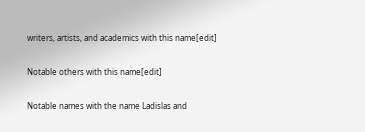writers, artists, and academics with this name[edit]

Notable others with this name[edit]

Notable names with the name Ladislas and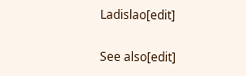Ladislao[edit]

See also[edit]